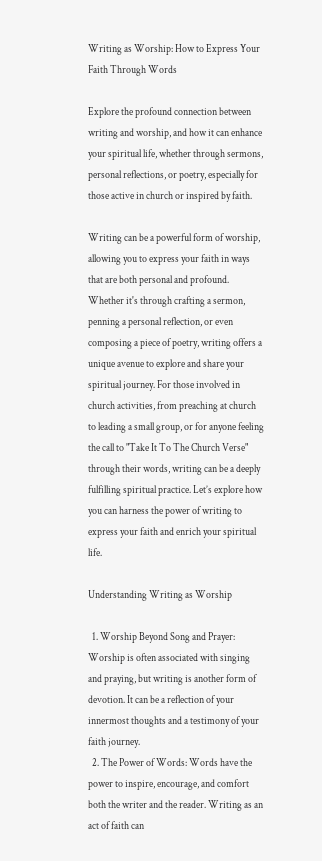Writing as Worship: How to Express Your Faith Through Words

Explore the profound connection between writing and worship, and how it can enhance your spiritual life, whether through sermons, personal reflections, or poetry, especially for those active in church or inspired by faith.

Writing can be a powerful form of worship, allowing you to express your faith in ways that are both personal and profound. Whether it's through crafting a sermon, penning a personal reflection, or even composing a piece of poetry, writing offers a unique avenue to explore and share your spiritual journey. For those involved in church activities, from preaching at church to leading a small group, or for anyone feeling the call to "Take It To The Church Verse" through their words, writing can be a deeply fulfilling spiritual practice. Let’s explore how you can harness the power of writing to express your faith and enrich your spiritual life.

Understanding Writing as Worship

  1. Worship Beyond Song and Prayer: Worship is often associated with singing and praying, but writing is another form of devotion. It can be a reflection of your innermost thoughts and a testimony of your faith journey.
  2. The Power of Words: Words have the power to inspire, encourage, and comfort both the writer and the reader. Writing as an act of faith can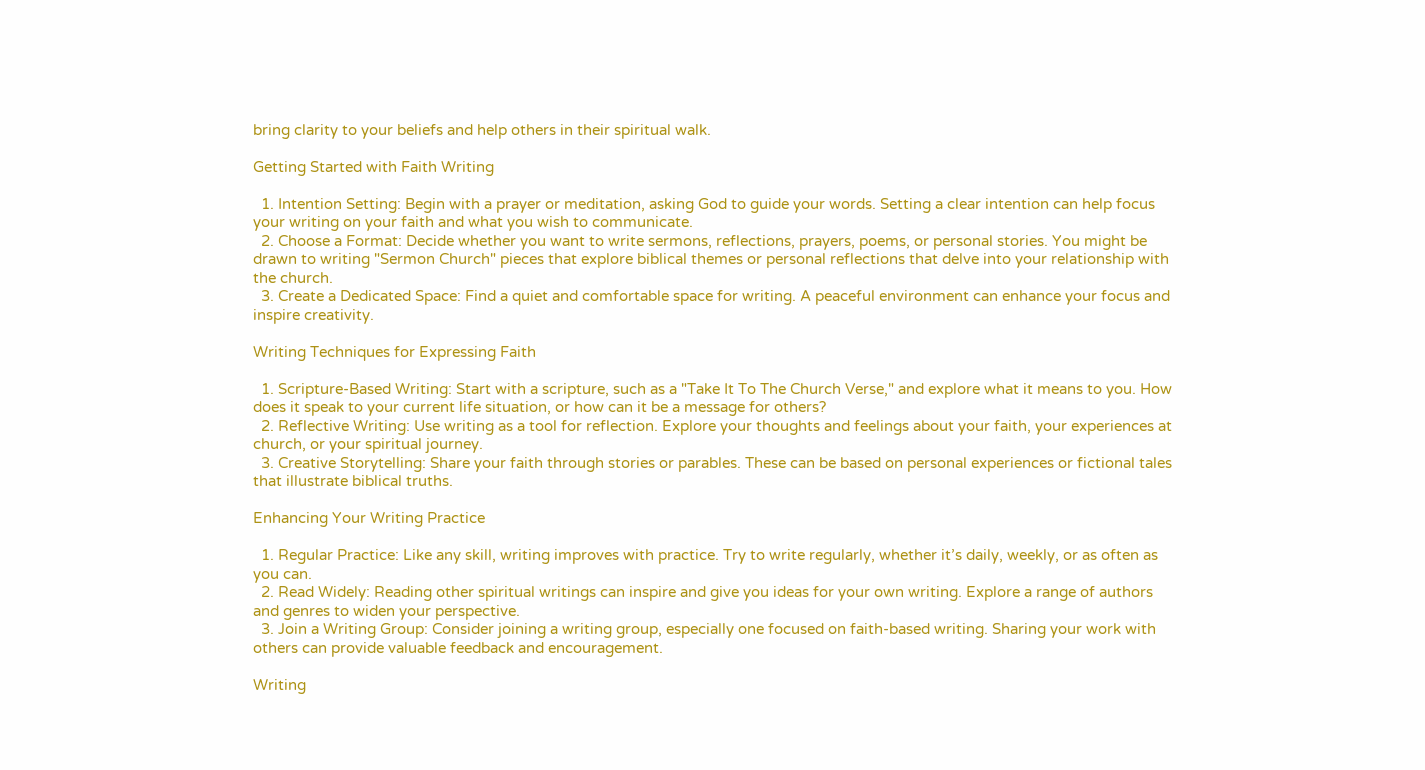bring clarity to your beliefs and help others in their spiritual walk.

Getting Started with Faith Writing

  1. Intention Setting: Begin with a prayer or meditation, asking God to guide your words. Setting a clear intention can help focus your writing on your faith and what you wish to communicate.
  2. Choose a Format: Decide whether you want to write sermons, reflections, prayers, poems, or personal stories. You might be drawn to writing "Sermon Church" pieces that explore biblical themes or personal reflections that delve into your relationship with the church.
  3. Create a Dedicated Space: Find a quiet and comfortable space for writing. A peaceful environment can enhance your focus and inspire creativity.

Writing Techniques for Expressing Faith

  1. Scripture-Based Writing: Start with a scripture, such as a "Take It To The Church Verse," and explore what it means to you. How does it speak to your current life situation, or how can it be a message for others?
  2. Reflective Writing: Use writing as a tool for reflection. Explore your thoughts and feelings about your faith, your experiences at church, or your spiritual journey.
  3. Creative Storytelling: Share your faith through stories or parables. These can be based on personal experiences or fictional tales that illustrate biblical truths.

Enhancing Your Writing Practice

  1. Regular Practice: Like any skill, writing improves with practice. Try to write regularly, whether it’s daily, weekly, or as often as you can.
  2. Read Widely: Reading other spiritual writings can inspire and give you ideas for your own writing. Explore a range of authors and genres to widen your perspective.
  3. Join a Writing Group: Consider joining a writing group, especially one focused on faith-based writing. Sharing your work with others can provide valuable feedback and encouragement.

Writing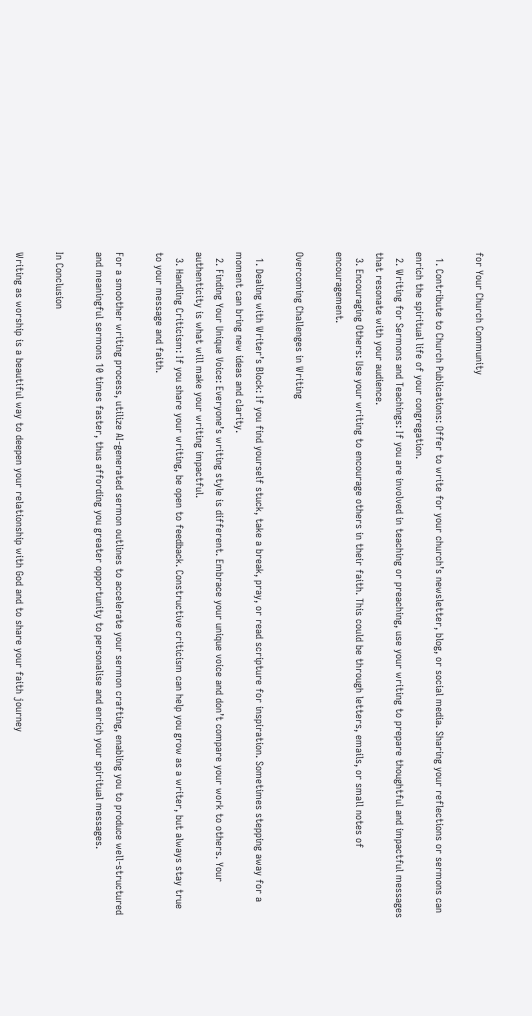for Your Church Community

  1. Contribute to Church Publications: Offer to write for your church’s newsletter, blog, or social media. Sharing your reflections or sermons can enrich the spiritual life of your congregation.
  2. Writing for Sermons and Teachings: If you are involved in teaching or preaching, use your writing to prepare thoughtful and impactful messages that resonate with your audience.
  3. Encouraging Others: Use your writing to encourage others in their faith. This could be through letters, emails, or small notes of encouragement.

Overcoming Challenges in Writing

  1. Dealing with Writer’s Block: If you find yourself stuck, take a break, pray, or read scripture for inspiration. Sometimes stepping away for a moment can bring new ideas and clarity.
  2. Finding Your Unique Voice: Everyone’s writing style is different. Embrace your unique voice and don’t compare your work to others. Your authenticity is what will make your writing impactful.
  3. Handling Criticism: If you share your writing, be open to feedback. Constructive criticism can help you grow as a writer, but always stay true to your message and faith.

For a smoother writing process, utilize AI-generated sermon outlines to accelerate your sermon crafting, enabling you to produce well-structured and meaningful sermons 10 times faster, thus affording you greater opportunity to personalise and enrich your spiritual messages.

In Conclusion

Writing as worship is a beautiful way to deepen your relationship with God and to share your faith journey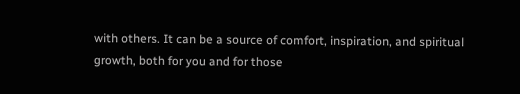with others. It can be a source of comfort, inspiration, and spiritual growth, both for you and for those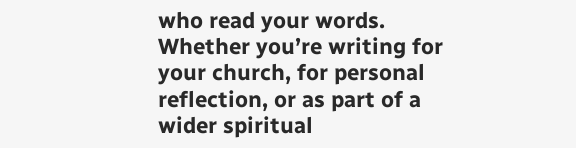who read your words. Whether you’re writing for your church, for personal reflection, or as part of a wider spiritual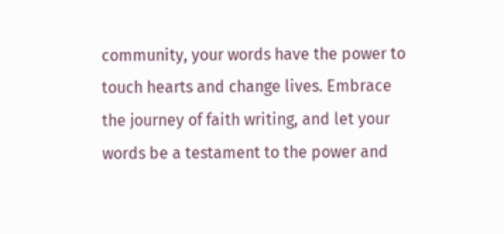community, your words have the power to touch hearts and change lives. Embrace the journey of faith writing, and let your words be a testament to the power and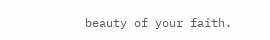beauty of your faith.